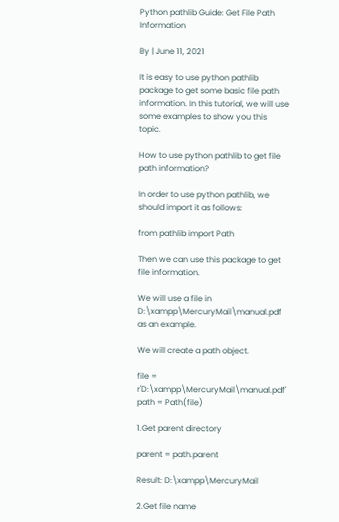Python pathlib Guide: Get File Path Information

By | June 11, 2021

It is easy to use python pathlib package to get some basic file path information. In this tutorial, we will use some examples to show you this topic.

How to use python pathlib to get file path information?

In order to use python pathlib, we should import it as follows:

from pathlib import Path

Then we can use this package to get file information.

We will use a file in D:\xampp\MercuryMail\manual.pdf as an example.

We will create a path object.

file = r'D:\xampp\MercuryMail\manual.pdf'
path = Path(file)

1.Get parent directory

parent = path.parent

Result: D:\xampp\MercuryMail

2.Get file name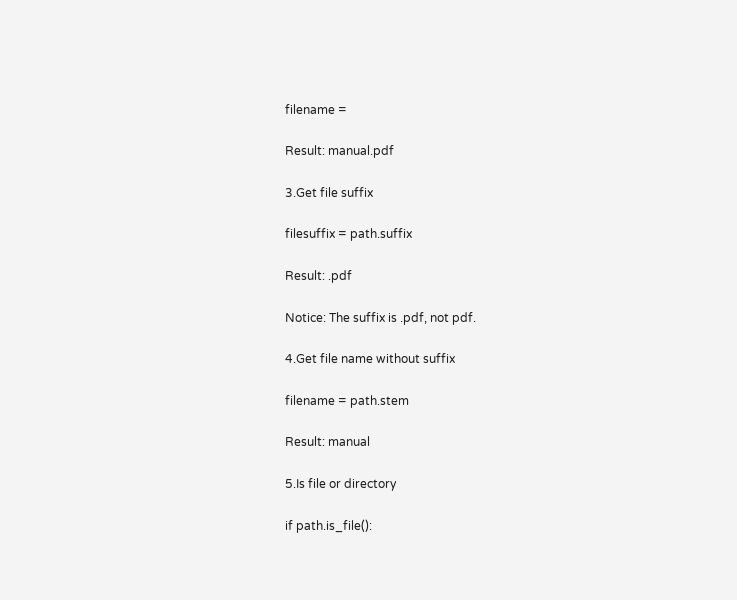filename =

Result: manual.pdf

3.Get file suffix

filesuffix = path.suffix

Result: .pdf

Notice: The suffix is .pdf, not pdf.

4.Get file name without suffix

filename = path.stem

Result: manual

5.Is file or directory

if path.is_file():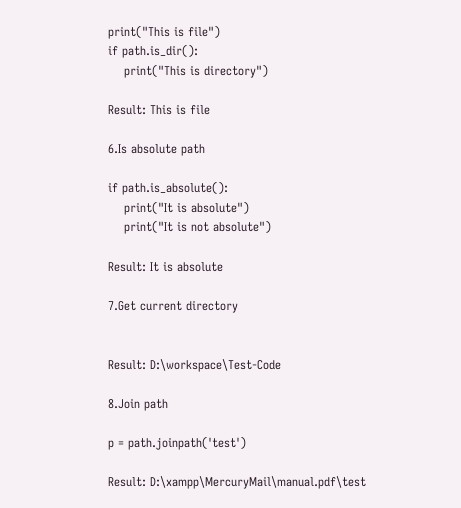print("This is file")
if path.is_dir():
    print("This is directory")

Result: This is file

6.Is absolute path

if path.is_absolute():
    print("It is absolute")
    print("It is not absolute")

Result: It is absolute

7.Get current directory


Result: D:\workspace\Test-Code

8.Join path

p = path.joinpath('test')

Result: D:\xampp\MercuryMail\manual.pdf\test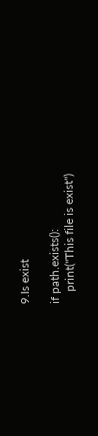9.Is exist

if path.exists():
    print("This file is exist")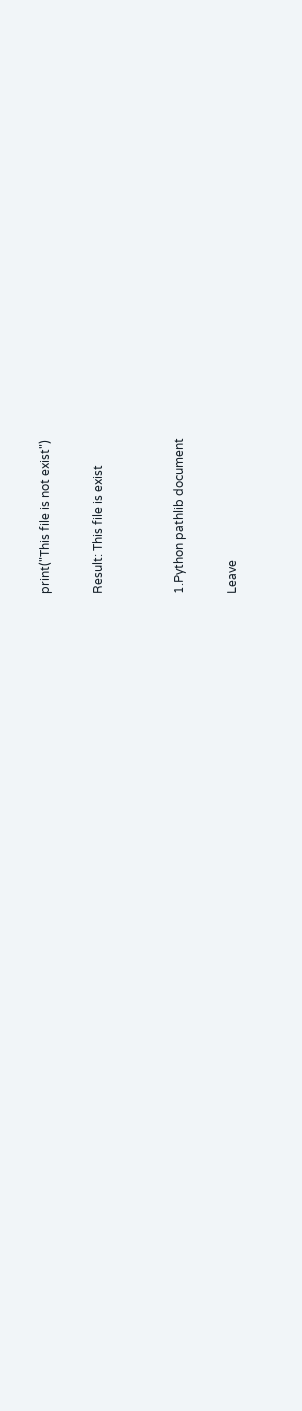print("This file is not exist")

Result: This file is exist


1.Python pathlib document

Leave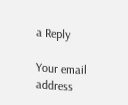a Reply

Your email address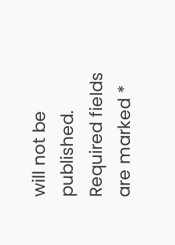will not be published. Required fields are marked *